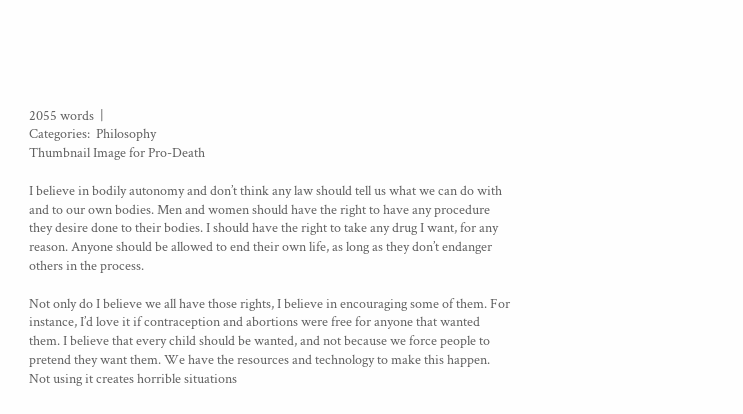2055 words  |
Categories:  Philosophy
Thumbnail Image for Pro-Death

I believe in bodily autonomy and don’t think any law should tell us what we can do with and to our own bodies. Men and women should have the right to have any procedure they desire done to their bodies. I should have the right to take any drug I want, for any reason. Anyone should be allowed to end their own life, as long as they don’t endanger others in the process.

Not only do I believe we all have those rights, I believe in encouraging some of them. For instance, I’d love it if contraception and abortions were free for anyone that wanted them. I believe that every child should be wanted, and not because we force people to pretend they want them. We have the resources and technology to make this happen. Not using it creates horrible situations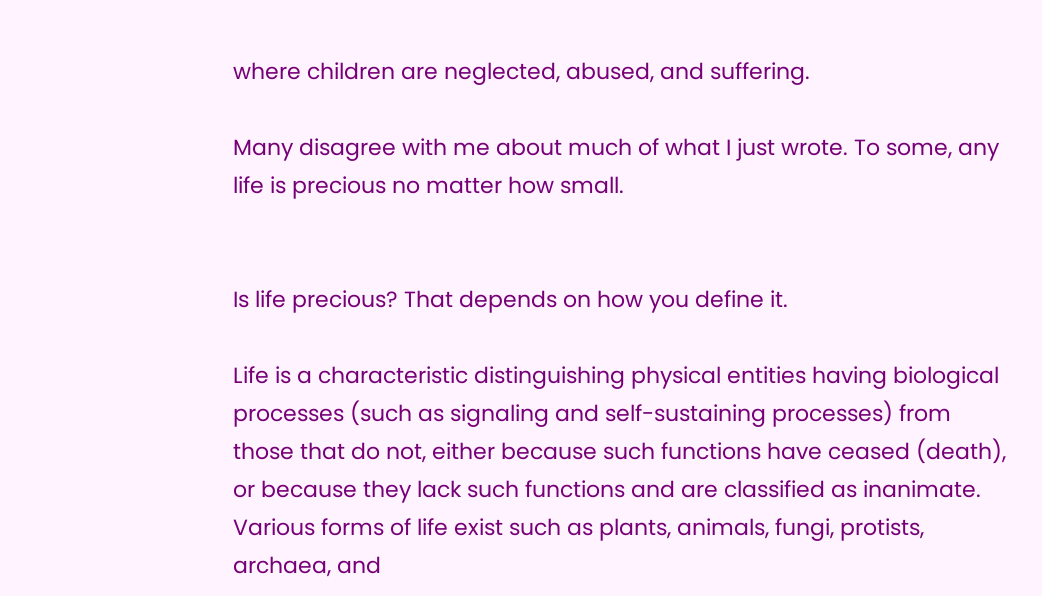where children are neglected, abused, and suffering.

Many disagree with me about much of what I just wrote. To some, any life is precious no matter how small.


Is life precious? That depends on how you define it.

Life is a characteristic distinguishing physical entities having biological processes (such as signaling and self-sustaining processes) from those that do not, either because such functions have ceased (death), or because they lack such functions and are classified as inanimate. Various forms of life exist such as plants, animals, fungi, protists, archaea, and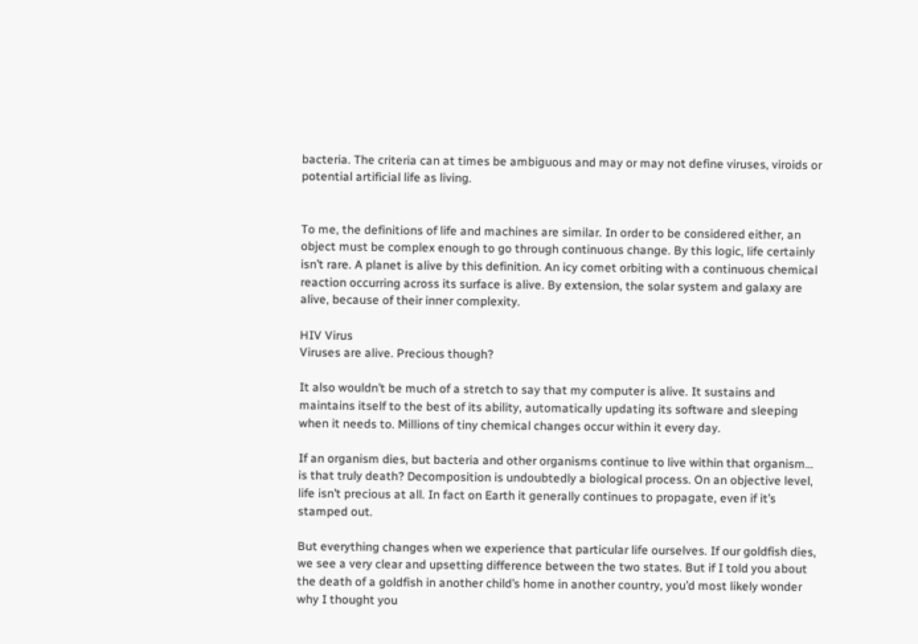bacteria. The criteria can at times be ambiguous and may or may not define viruses, viroids or potential artificial life as living.


To me, the definitions of life and machines are similar. In order to be considered either, an object must be complex enough to go through continuous change. By this logic, life certainly isn’t rare. A planet is alive by this definition. An icy comet orbiting with a continuous chemical reaction occurring across its surface is alive. By extension, the solar system and galaxy are alive, because of their inner complexity.

HIV Virus
Viruses are alive. Precious though?

It also wouldn’t be much of a stretch to say that my computer is alive. It sustains and maintains itself to the best of its ability, automatically updating its software and sleeping when it needs to. Millions of tiny chemical changes occur within it every day.

If an organism dies, but bacteria and other organisms continue to live within that organism… is that truly death? Decomposition is undoubtedly a biological process. On an objective level, life isn’t precious at all. In fact on Earth it generally continues to propagate, even if it’s stamped out.

But everything changes when we experience that particular life ourselves. If our goldfish dies, we see a very clear and upsetting difference between the two states. But if I told you about the death of a goldfish in another child’s home in another country, you’d most likely wonder why I thought you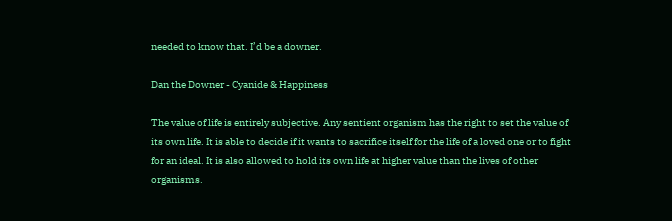needed to know that. I’d be a downer.

Dan the Downer - Cyanide & Happiness

The value of life is entirely subjective. Any sentient organism has the right to set the value of its own life. It is able to decide if it wants to sacrifice itself for the life of a loved one or to fight for an ideal. It is also allowed to hold its own life at higher value than the lives of other organisms.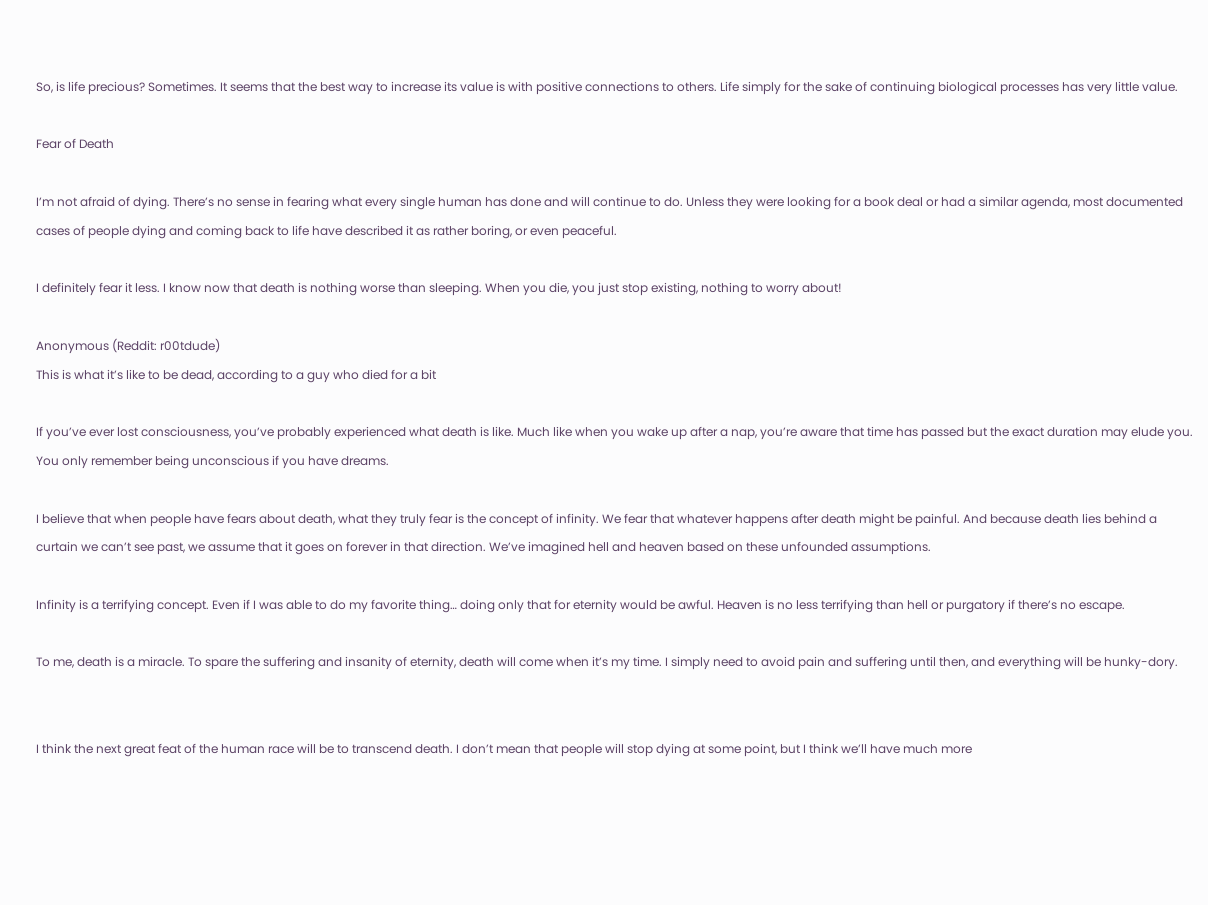So, is life precious? Sometimes. It seems that the best way to increase its value is with positive connections to others. Life simply for the sake of continuing biological processes has very little value.

Fear of Death

I’m not afraid of dying. There’s no sense in fearing what every single human has done and will continue to do. Unless they were looking for a book deal or had a similar agenda, most documented cases of people dying and coming back to life have described it as rather boring, or even peaceful.

I definitely fear it less. I know now that death is nothing worse than sleeping. When you die, you just stop existing, nothing to worry about!

Anonymous (Reddit: r00tdude)
This is what it’s like to be dead, according to a guy who died for a bit

If you’ve ever lost consciousness, you’ve probably experienced what death is like. Much like when you wake up after a nap, you’re aware that time has passed but the exact duration may elude you. You only remember being unconscious if you have dreams.

I believe that when people have fears about death, what they truly fear is the concept of infinity. We fear that whatever happens after death might be painful. And because death lies behind a curtain we can’t see past, we assume that it goes on forever in that direction. We’ve imagined hell and heaven based on these unfounded assumptions.

Infinity is a terrifying concept. Even if I was able to do my favorite thing… doing only that for eternity would be awful. Heaven is no less terrifying than hell or purgatory if there’s no escape.

To me, death is a miracle. To spare the suffering and insanity of eternity, death will come when it’s my time. I simply need to avoid pain and suffering until then, and everything will be hunky-dory.


I think the next great feat of the human race will be to transcend death. I don’t mean that people will stop dying at some point, but I think we’ll have much more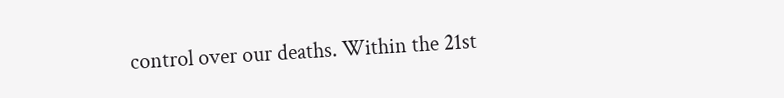control over our deaths. Within the 21st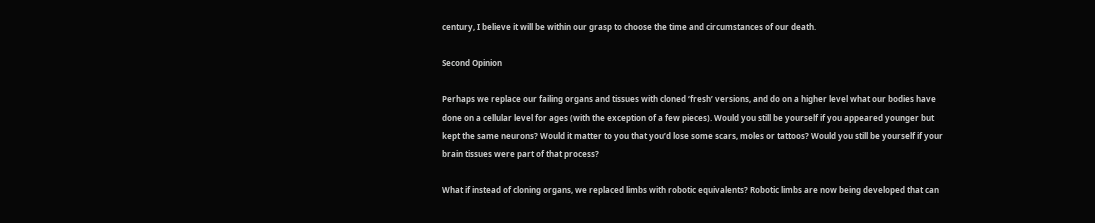century, I believe it will be within our grasp to choose the time and circumstances of our death.

Second Opinion

Perhaps we replace our failing organs and tissues with cloned ‘fresh’ versions, and do on a higher level what our bodies have done on a cellular level for ages (with the exception of a few pieces). Would you still be yourself if you appeared younger but kept the same neurons? Would it matter to you that you’d lose some scars, moles or tattoos? Would you still be yourself if your brain tissues were part of that process?

What if instead of cloning organs, we replaced limbs with robotic equivalents? Robotic limbs are now being developed that can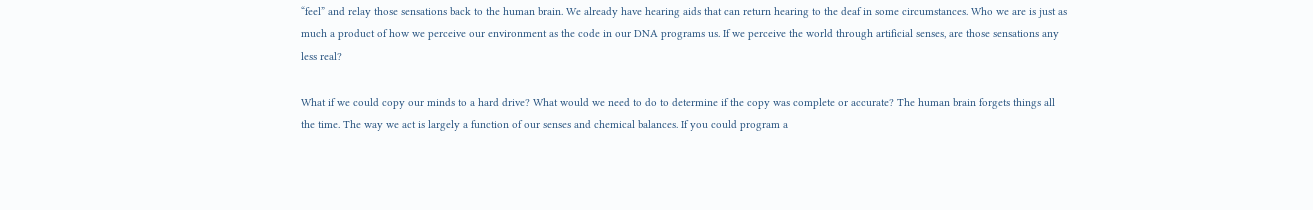“feel” and relay those sensations back to the human brain. We already have hearing aids that can return hearing to the deaf in some circumstances. Who we are is just as much a product of how we perceive our environment as the code in our DNA programs us. If we perceive the world through artificial senses, are those sensations any less real?

What if we could copy our minds to a hard drive? What would we need to do to determine if the copy was complete or accurate? The human brain forgets things all the time. The way we act is largely a function of our senses and chemical balances. If you could program a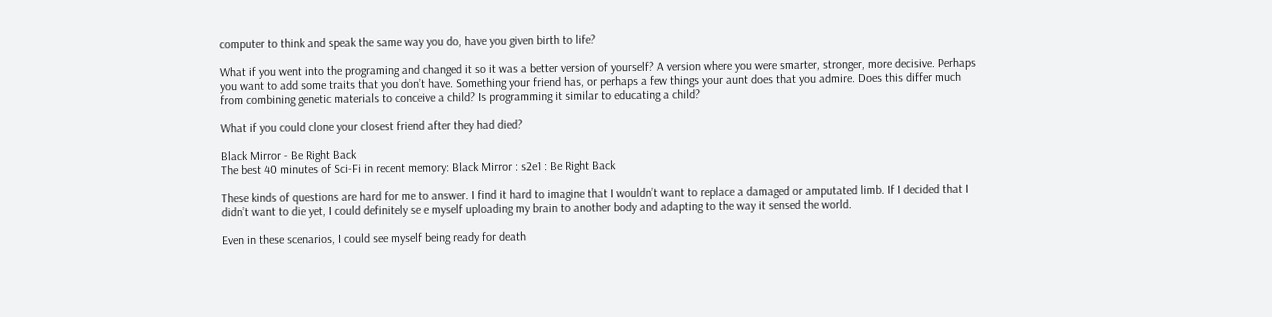computer to think and speak the same way you do, have you given birth to life?

What if you went into the programing and changed it so it was a better version of yourself? A version where you were smarter, stronger, more decisive. Perhaps you want to add some traits that you don’t have. Something your friend has, or perhaps a few things your aunt does that you admire. Does this differ much from combining genetic materials to conceive a child? Is programming it similar to educating a child?

What if you could clone your closest friend after they had died?

Black Mirror - Be Right Back
The best 40 minutes of Sci-Fi in recent memory: Black Mirror : s2e1 : Be Right Back

These kinds of questions are hard for me to answer. I find it hard to imagine that I wouldn’t want to replace a damaged or amputated limb. If I decided that I didn’t want to die yet, I could definitely se e myself uploading my brain to another body and adapting to the way it sensed the world.

Even in these scenarios, I could see myself being ready for death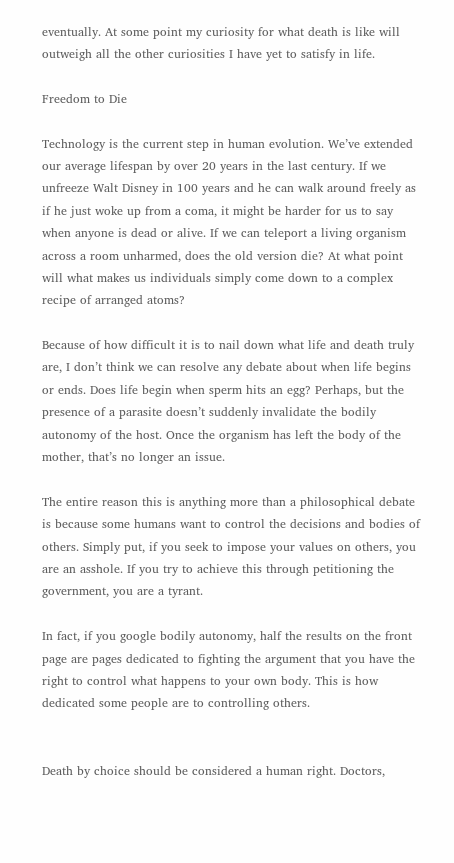eventually. At some point my curiosity for what death is like will outweigh all the other curiosities I have yet to satisfy in life.

Freedom to Die

Technology is the current step in human evolution. We’ve extended our average lifespan by over 20 years in the last century. If we unfreeze Walt Disney in 100 years and he can walk around freely as if he just woke up from a coma, it might be harder for us to say when anyone is dead or alive. If we can teleport a living organism across a room unharmed, does the old version die? At what point will what makes us individuals simply come down to a complex recipe of arranged atoms?

Because of how difficult it is to nail down what life and death truly are, I don’t think we can resolve any debate about when life begins or ends. Does life begin when sperm hits an egg? Perhaps, but the presence of a parasite doesn’t suddenly invalidate the bodily autonomy of the host. Once the organism has left the body of the mother, that’s no longer an issue.

The entire reason this is anything more than a philosophical debate is because some humans want to control the decisions and bodies of others. Simply put, if you seek to impose your values on others, you are an asshole. If you try to achieve this through petitioning the government, you are a tyrant.

In fact, if you google bodily autonomy, half the results on the front page are pages dedicated to fighting the argument that you have the right to control what happens to your own body. This is how dedicated some people are to controlling others.


Death by choice should be considered a human right. Doctors,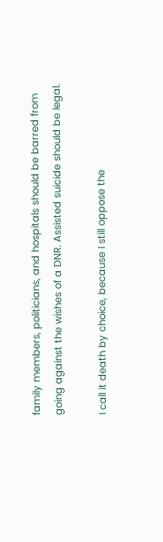family members, politicians, and hospitals should be barred from going against the wishes of a DNR. Assisted suicide should be legal.

I call it death by choice, because I still oppose the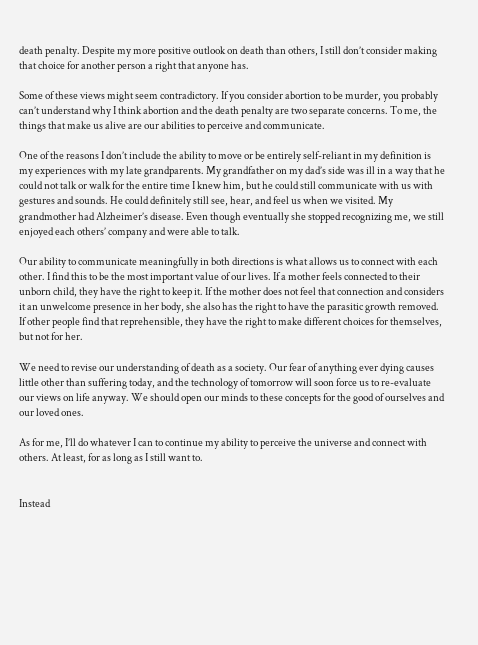death penalty. Despite my more positive outlook on death than others, I still don’t consider making that choice for another person a right that anyone has.

Some of these views might seem contradictory. If you consider abortion to be murder, you probably can’t understand why I think abortion and the death penalty are two separate concerns. To me, the things that make us alive are our abilities to perceive and communicate.

One of the reasons I don’t include the ability to move or be entirely self-reliant in my definition is my experiences with my late grandparents. My grandfather on my dad’s side was ill in a way that he could not talk or walk for the entire time I knew him, but he could still communicate with us with gestures and sounds. He could definitely still see, hear, and feel us when we visited. My grandmother had Alzheimer’s disease. Even though eventually she stopped recognizing me, we still enjoyed each others’ company and were able to talk.

Our ability to communicate meaningfully in both directions is what allows us to connect with each other. I find this to be the most important value of our lives. If a mother feels connected to their unborn child, they have the right to keep it. If the mother does not feel that connection and considers it an unwelcome presence in her body, she also has the right to have the parasitic growth removed. If other people find that reprehensible, they have the right to make different choices for themselves, but not for her.

We need to revise our understanding of death as a society. Our fear of anything ever dying causes little other than suffering today, and the technology of tomorrow will soon force us to re-evaluate our views on life anyway. We should open our minds to these concepts for the good of ourselves and our loved ones.

As for me, I’ll do whatever I can to continue my ability to perceive the universe and connect with others. At least, for as long as I still want to.


Instead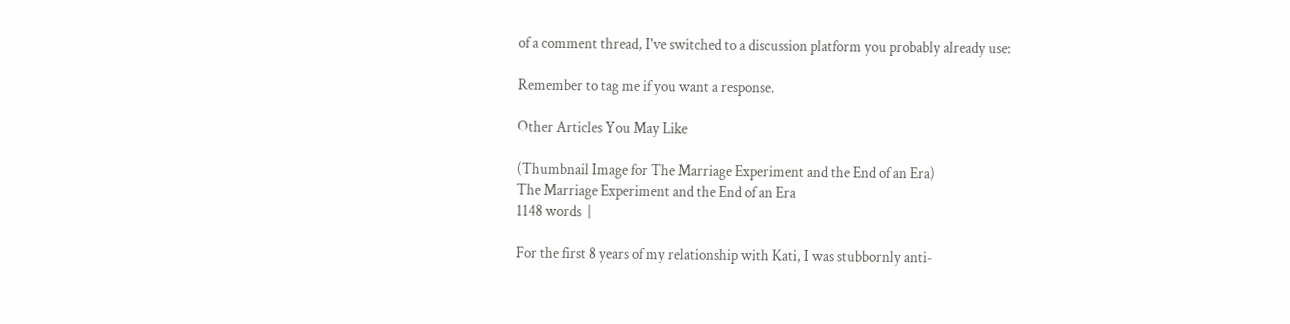of a comment thread, I've switched to a discussion platform you probably already use:

Remember to tag me if you want a response.

Other Articles You May Like

(Thumbnail Image for The Marriage Experiment and the End of an Era)
The Marriage Experiment and the End of an Era
1148 words  |

For the first 8 years of my relationship with Kati, I was stubbornly anti-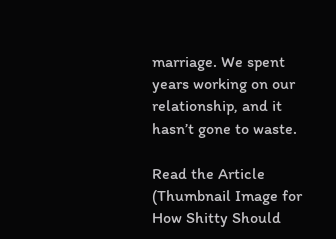marriage. We spent years working on our relationship, and it hasn’t gone to waste.

Read the Article
(Thumbnail Image for How Shitty Should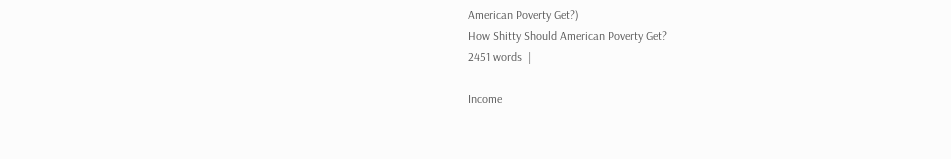American Poverty Get?)
How Shitty Should American Poverty Get?
2451 words  |

Income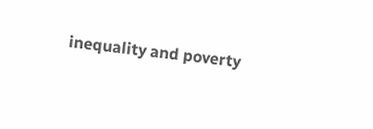inequality and poverty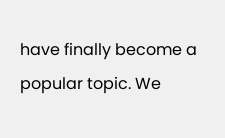have finally become a popular topic. We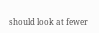should look at fewer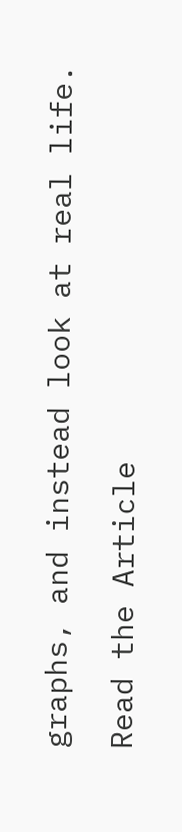graphs, and instead look at real life.

Read the Article